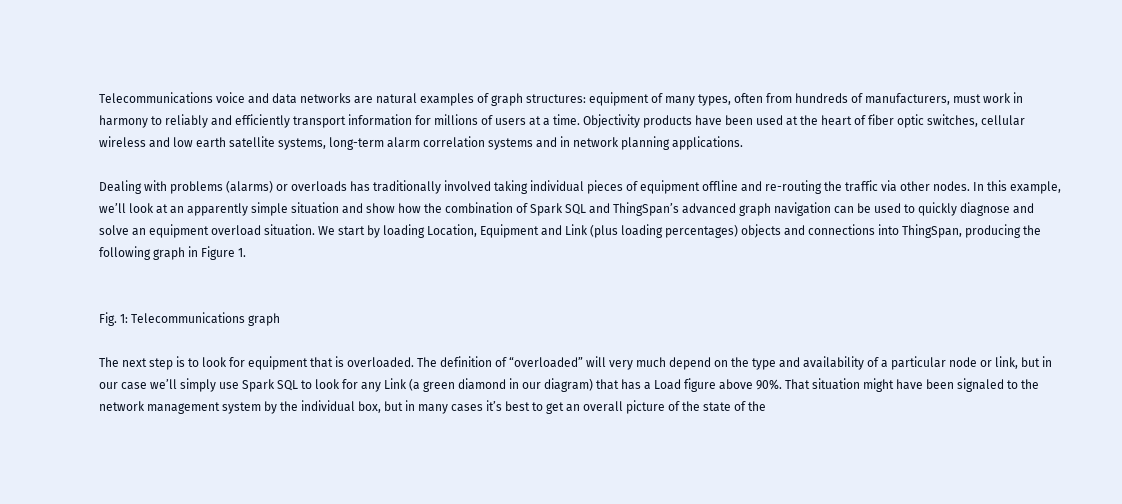Telecommunications voice and data networks are natural examples of graph structures: equipment of many types, often from hundreds of manufacturers, must work in harmony to reliably and efficiently transport information for millions of users at a time. Objectivity products have been used at the heart of fiber optic switches, cellular wireless and low earth satellite systems, long-term alarm correlation systems and in network planning applications.

Dealing with problems (alarms) or overloads has traditionally involved taking individual pieces of equipment offline and re-routing the traffic via other nodes. In this example, we’ll look at an apparently simple situation and show how the combination of Spark SQL and ThingSpan’s advanced graph navigation can be used to quickly diagnose and solve an equipment overload situation. We start by loading Location, Equipment and Link (plus loading percentages) objects and connections into ThingSpan, producing the following graph in Figure 1.


Fig. 1: Telecommunications graph

The next step is to look for equipment that is overloaded. The definition of “overloaded” will very much depend on the type and availability of a particular node or link, but in our case we’ll simply use Spark SQL to look for any Link (a green diamond in our diagram) that has a Load figure above 90%. That situation might have been signaled to the network management system by the individual box, but in many cases it’s best to get an overall picture of the state of the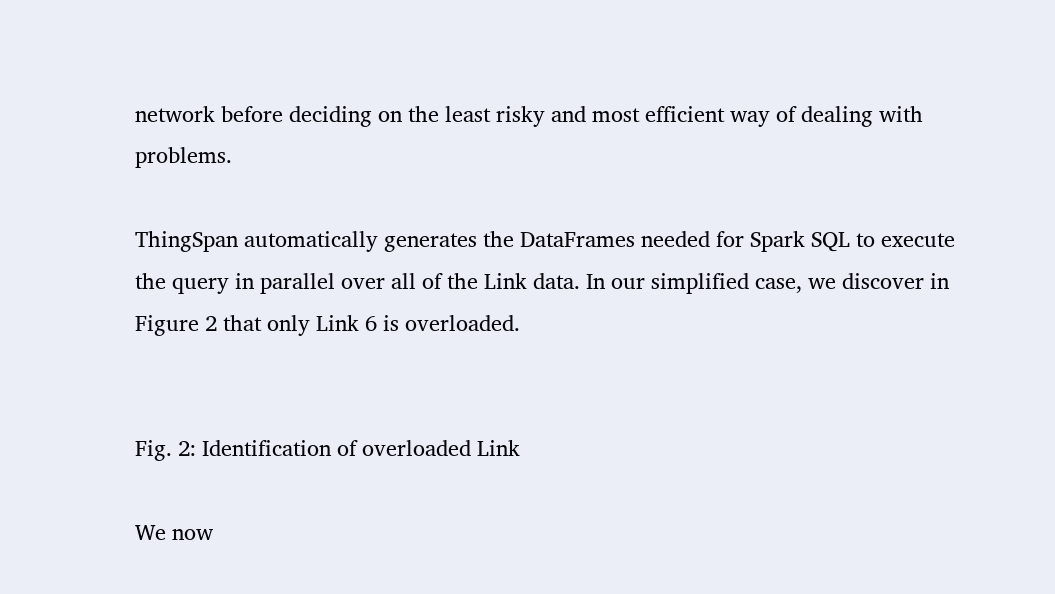network before deciding on the least risky and most efficient way of dealing with problems.

ThingSpan automatically generates the DataFrames needed for Spark SQL to execute the query in parallel over all of the Link data. In our simplified case, we discover in Figure 2 that only Link 6 is overloaded.


Fig. 2: Identification of overloaded Link

We now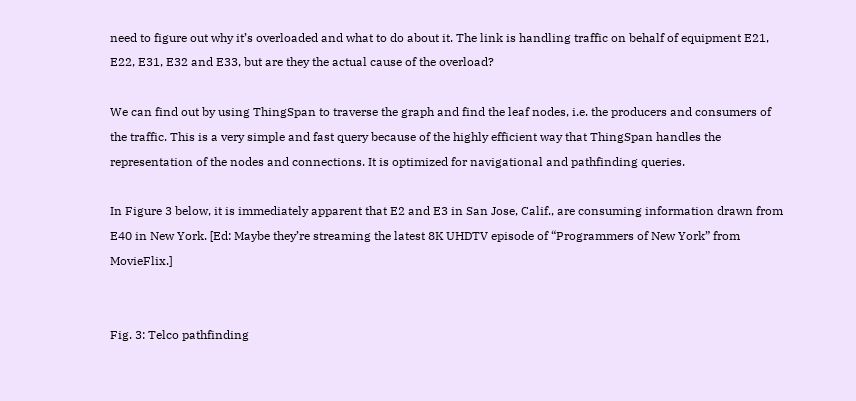need to figure out why it’s overloaded and what to do about it. The link is handling traffic on behalf of equipment E21, E22, E31, E32 and E33, but are they the actual cause of the overload?

We can find out by using ThingSpan to traverse the graph and find the leaf nodes, i.e. the producers and consumers of the traffic. This is a very simple and fast query because of the highly efficient way that ThingSpan handles the representation of the nodes and connections. It is optimized for navigational and pathfinding queries.

In Figure 3 below, it is immediately apparent that E2 and E3 in San Jose, Calif., are consuming information drawn from E40 in New York. [Ed: Maybe they’re streaming the latest 8K UHDTV episode of “Programmers of New York” from MovieFlix.]


Fig. 3: Telco pathfinding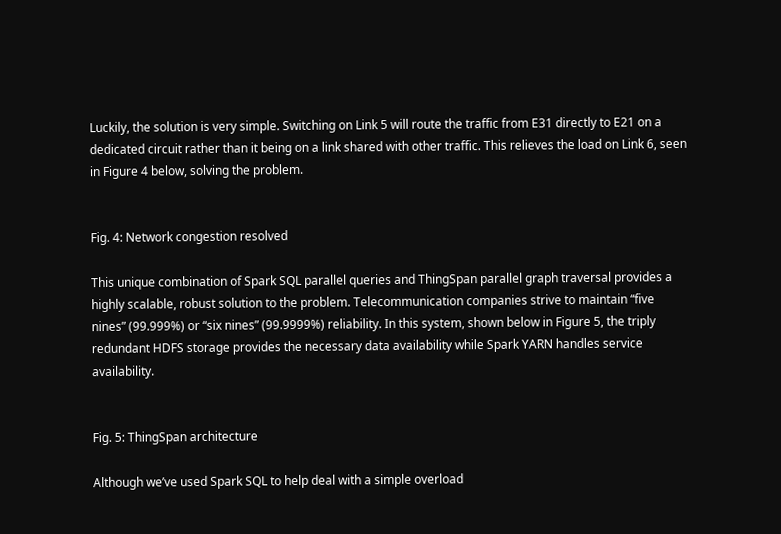Luckily, the solution is very simple. Switching on Link 5 will route the traffic from E31 directly to E21 on a dedicated circuit rather than it being on a link shared with other traffic. This relieves the load on Link 6, seen in Figure 4 below, solving the problem.


Fig. 4: Network congestion resolved

This unique combination of Spark SQL parallel queries and ThingSpan parallel graph traversal provides a highly scalable, robust solution to the problem. Telecommunication companies strive to maintain “five nines” (99.999%) or “six nines” (99.9999%) reliability. In this system, shown below in Figure 5, the triply redundant HDFS storage provides the necessary data availability while Spark YARN handles service availability.


Fig. 5: ThingSpan architecture

Although we’ve used Spark SQL to help deal with a simple overload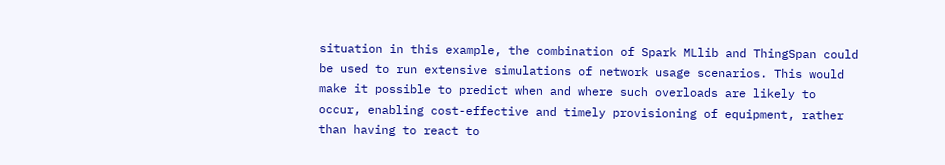situation in this example, the combination of Spark MLlib and ThingSpan could be used to run extensive simulations of network usage scenarios. This would make it possible to predict when and where such overloads are likely to occur, enabling cost-effective and timely provisioning of equipment, rather than having to react to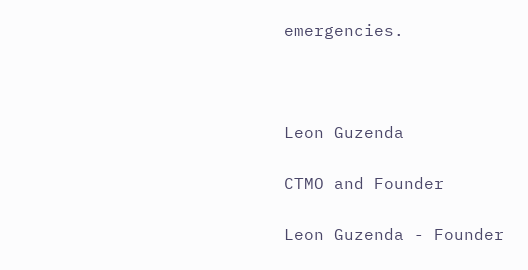emergencies.



Leon Guzenda

CTMO and Founder

Leon Guzenda - Founder